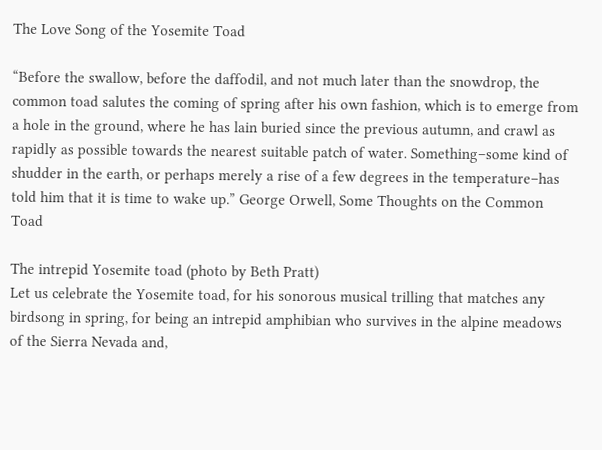The Love Song of the Yosemite Toad

“Before the swallow, before the daffodil, and not much later than the snowdrop, the common toad salutes the coming of spring after his own fashion, which is to emerge from a hole in the ground, where he has lain buried since the previous autumn, and crawl as rapidly as possible towards the nearest suitable patch of water. Something–some kind of shudder in the earth, or perhaps merely a rise of a few degrees in the temperature–has told him that it is time to wake up.” George Orwell, Some Thoughts on the Common Toad

The intrepid Yosemite toad (photo by Beth Pratt)
Let us celebrate the Yosemite toad, for his sonorous musical trilling that matches any birdsong in spring, for being an intrepid amphibian who survives in the alpine meadows of the Sierra Nevada and,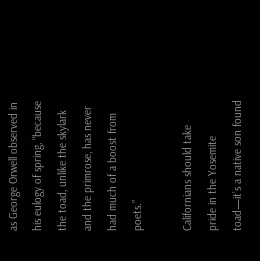as George Orwell observed in his eulogy of spring, “because the toad, unlike the skylark and the primrose, has never had much of a boost from poets.”

Californians should take pride in the Yosemite toad—it’s a native son found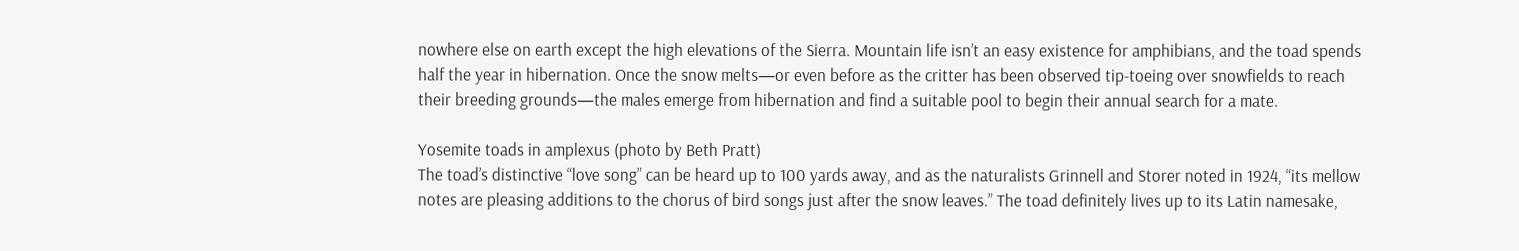nowhere else on earth except the high elevations of the Sierra. Mountain life isn’t an easy existence for amphibians, and the toad spends half the year in hibernation. Once the snow melts—or even before as the critter has been observed tip-toeing over snowfields to reach their breeding grounds—the males emerge from hibernation and find a suitable pool to begin their annual search for a mate.

Yosemite toads in amplexus (photo by Beth Pratt)
The toad’s distinctive “love song” can be heard up to 100 yards away, and as the naturalists Grinnell and Storer noted in 1924, “its mellow notes are pleasing additions to the chorus of bird songs just after the snow leaves.” The toad definitely lives up to its Latin namesake,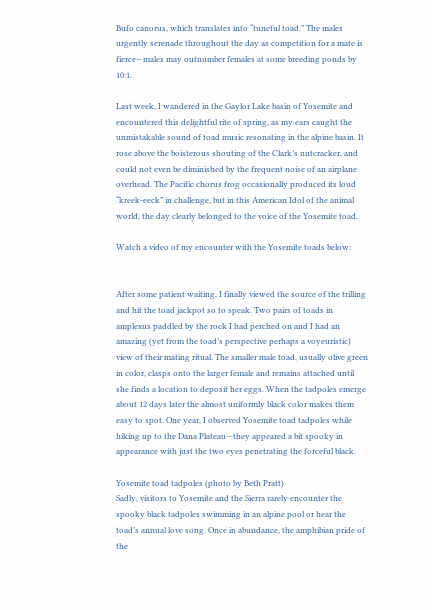Bufo canorus, which translates into “tuneful toad.” The males urgently serenade throughout the day as competition for a mate is fierce—males may outnumber females at some breeding ponds by 10:1.

Last week, I wandered in the Gaylor Lake basin of Yosemite and encountered this delightful rite of spring, as my ears caught the unmistakable sound of toad music resonating in the alpine basin. It rose above the boisterous shouting of the Clark’s nutcracker, and could not even be diminished by the frequent noise of an airplane overhead. The Pacific chorus frog occasionally produced its loud “kreek-eeck” in challenge, but in this American Idol of the animal world, the day clearly belonged to the voice of the Yosemite toad.

Watch a video of my encounter with the Yosemite toads below:


After some patient waiting, I finally viewed the source of the trilling and hit the toad jackpot so to speak. Two pairs of toads in amplexus paddled by the rock I had perched on and I had an amazing (yet from the toad’s perspective perhaps a voyeuristic) view of their mating ritual. The smaller male toad, usually olive green in color, clasps onto the larger female and remains attached until she finds a location to deposit her eggs. When the tadpoles emerge about 12 days later the almost uniformly black color makes them easy to spot. One year, I observed Yosemite toad tadpoles while hiking up to the Dana Plateau—they appeared a bit spooky in appearance with just the two eyes penetrating the forceful black.

Yosemite toad tadpoles (photo by Beth Pratt)
Sadly, visitors to Yosemite and the Sierra rarely encounter the spooky black tadpoles swimming in an alpine pool or hear the toad’s annual love song. Once in abundance, the amphibian pride of the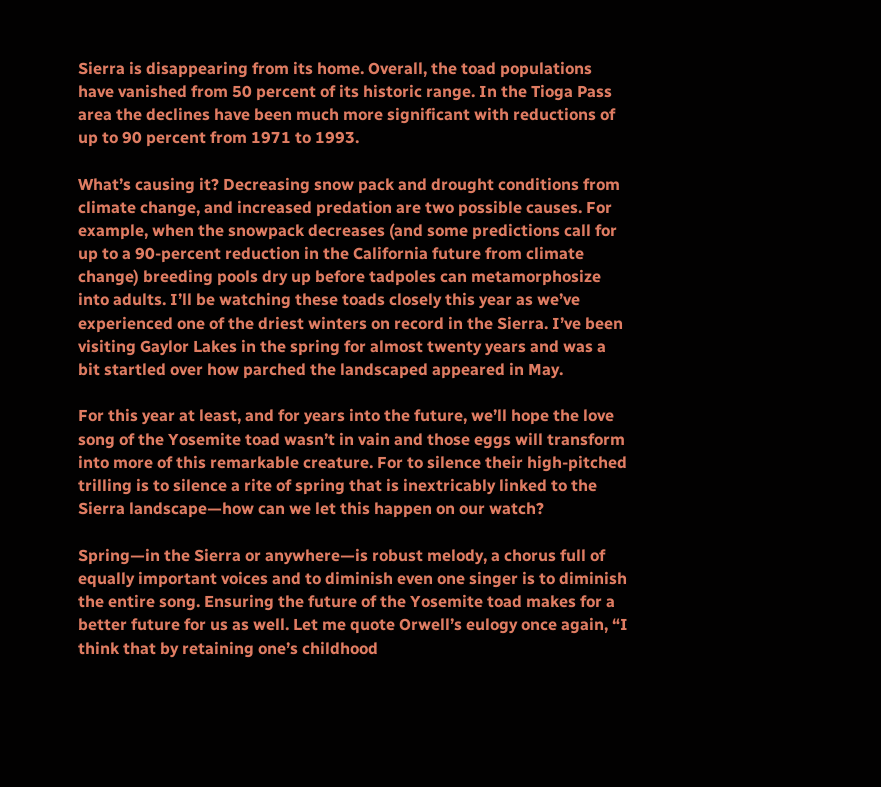Sierra is disappearing from its home. Overall, the toad populations have vanished from 50 percent of its historic range. In the Tioga Pass area the declines have been much more significant with reductions of up to 90 percent from 1971 to 1993.

What’s causing it? Decreasing snow pack and drought conditions from climate change, and increased predation are two possible causes. For example, when the snowpack decreases (and some predictions call for up to a 90-percent reduction in the California future from climate change) breeding pools dry up before tadpoles can metamorphosize into adults. I’ll be watching these toads closely this year as we’ve experienced one of the driest winters on record in the Sierra. I’ve been visiting Gaylor Lakes in the spring for almost twenty years and was a bit startled over how parched the landscaped appeared in May.

For this year at least, and for years into the future, we’ll hope the love song of the Yosemite toad wasn’t in vain and those eggs will transform into more of this remarkable creature. For to silence their high-pitched trilling is to silence a rite of spring that is inextricably linked to the Sierra landscape—how can we let this happen on our watch?

Spring—in the Sierra or anywhere—is robust melody, a chorus full of equally important voices and to diminish even one singer is to diminish the entire song. Ensuring the future of the Yosemite toad makes for a better future for us as well. Let me quote Orwell’s eulogy once again, “I think that by retaining one’s childhood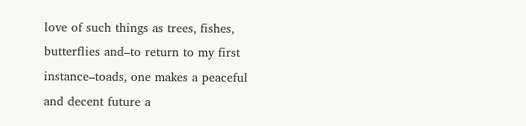love of such things as trees, fishes, butterflies and–to return to my first instance–toads, one makes a peaceful and decent future a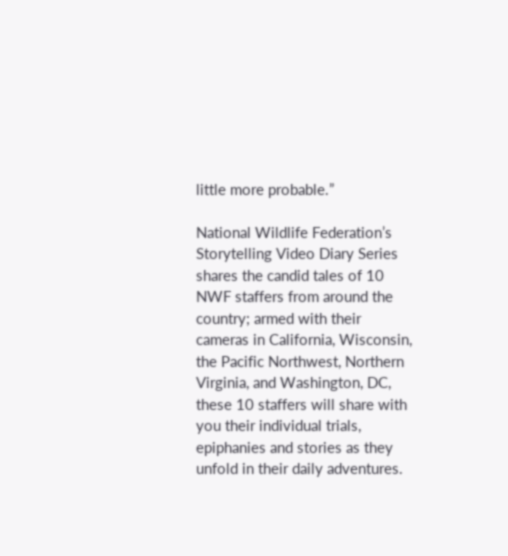little more probable.”

National Wildlife Federation’s Storytelling Video Diary Series shares the candid tales of 10 NWF staffers from around the country; armed with their cameras in California, Wisconsin, the Pacific Northwest, Northern Virginia, and Washington, DC, these 10 staffers will share with you their individual trials, epiphanies and stories as they unfold in their daily adventures.